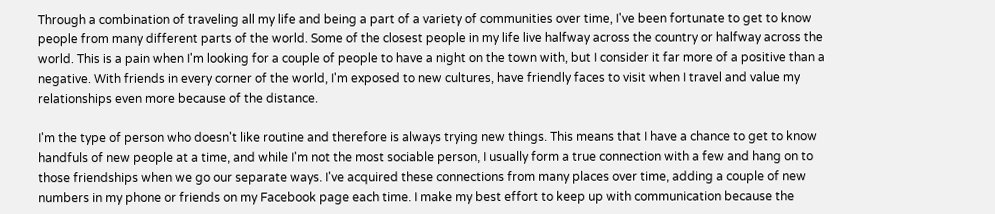Through a combination of traveling all my life and being a part of a variety of communities over time, I've been fortunate to get to know people from many different parts of the world. Some of the closest people in my life live halfway across the country or halfway across the world. This is a pain when I'm looking for a couple of people to have a night on the town with, but I consider it far more of a positive than a negative. With friends in every corner of the world, I'm exposed to new cultures, have friendly faces to visit when I travel and value my relationships even more because of the distance.

I'm the type of person who doesn't like routine and therefore is always trying new things. This means that I have a chance to get to know handfuls of new people at a time, and while I'm not the most sociable person, I usually form a true connection with a few and hang on to those friendships when we go our separate ways. I've acquired these connections from many places over time, adding a couple of new numbers in my phone or friends on my Facebook page each time. I make my best effort to keep up with communication because the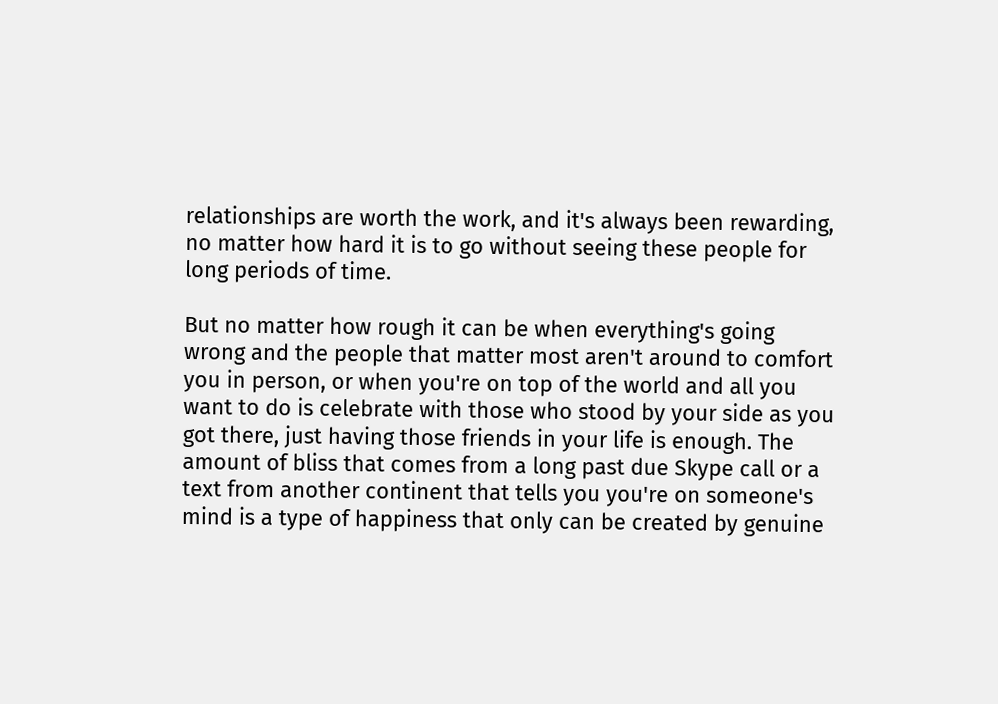relationships are worth the work, and it's always been rewarding, no matter how hard it is to go without seeing these people for long periods of time.

But no matter how rough it can be when everything's going wrong and the people that matter most aren't around to comfort you in person, or when you're on top of the world and all you want to do is celebrate with those who stood by your side as you got there, just having those friends in your life is enough. The amount of bliss that comes from a long past due Skype call or a text from another continent that tells you you're on someone's mind is a type of happiness that only can be created by genuine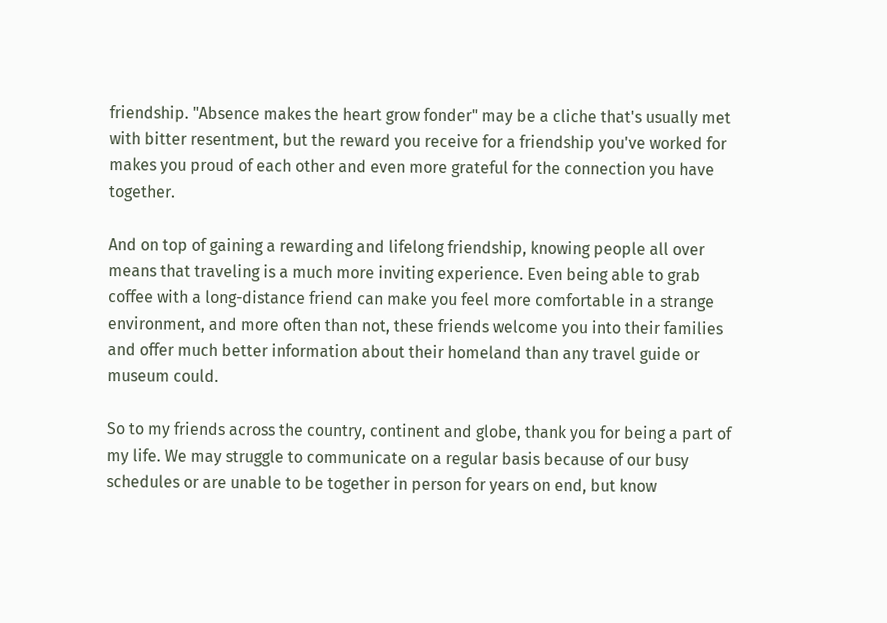friendship. "Absence makes the heart grow fonder" may be a cliche that's usually met with bitter resentment, but the reward you receive for a friendship you've worked for makes you proud of each other and even more grateful for the connection you have together.

And on top of gaining a rewarding and lifelong friendship, knowing people all over means that traveling is a much more inviting experience. Even being able to grab coffee with a long-distance friend can make you feel more comfortable in a strange environment, and more often than not, these friends welcome you into their families and offer much better information about their homeland than any travel guide or museum could.

So to my friends across the country, continent and globe, thank you for being a part of my life. We may struggle to communicate on a regular basis because of our busy schedules or are unable to be together in person for years on end, but know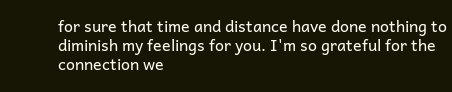for sure that time and distance have done nothing to diminish my feelings for you. I'm so grateful for the connection we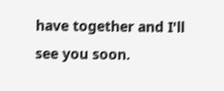have together and I'll see you soon.